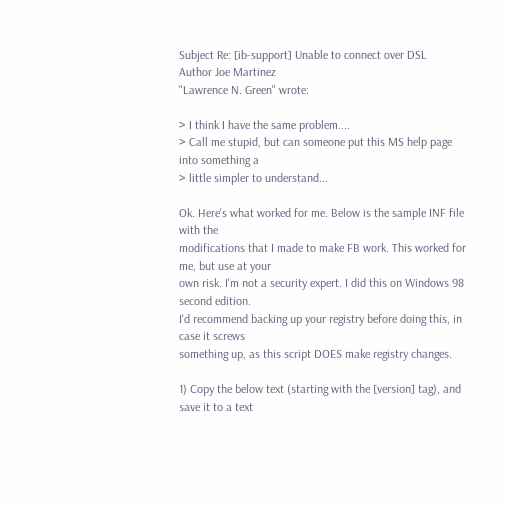Subject Re: [ib-support] Unable to connect over DSL
Author Joe Martinez
"Lawrence N. Green" wrote:

> I think I have the same problem....
> Call me stupid, but can someone put this MS help page into something a
> little simpler to understand...

Ok. Here's what worked for me. Below is the sample INF file with the
modifications that I made to make FB work. This worked for me, but use at your
own risk. I'm not a security expert. I did this on Windows 98 second edition.
I'd recommend backing up your registry before doing this, in case it screws
something up, as this script DOES make registry changes.

1) Copy the below text (starting with the [version] tag), and save it to a text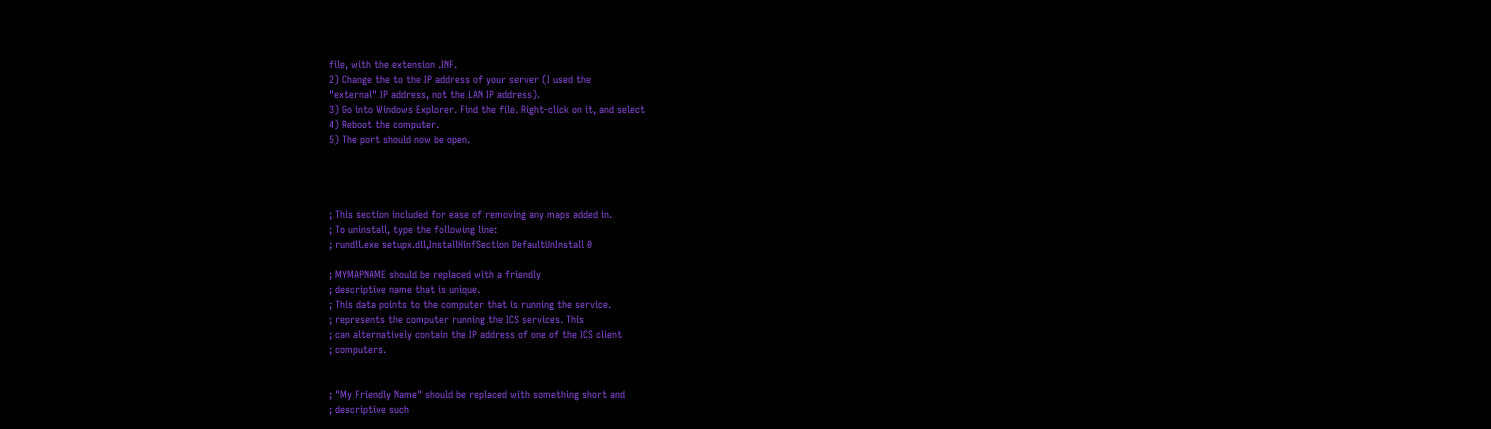file, with the extension .INF.
2) Change the to the IP address of your server (I used the
"external" IP address, not the LAN IP address).
3) Go into Windows Explorer. Find the file. Right-click on it, and select
4) Reboot the computer.
5) The port should now be open.




; This section included for ease of removing any maps added in.
; To uninstall, type the following line:
; rundll.exe setupx.dll,InstallHinfSection DefaultUnInstall 0

; MYMAPNAME should be replaced with a friendly
; descriptive name that is unique.
; This data points to the computer that is running the service.
; represents the computer running the ICS services. This
; can alternatively contain the IP address of one of the ICS client
; computers.


; "My Friendly Name" should be replaced with something short and
; descriptive such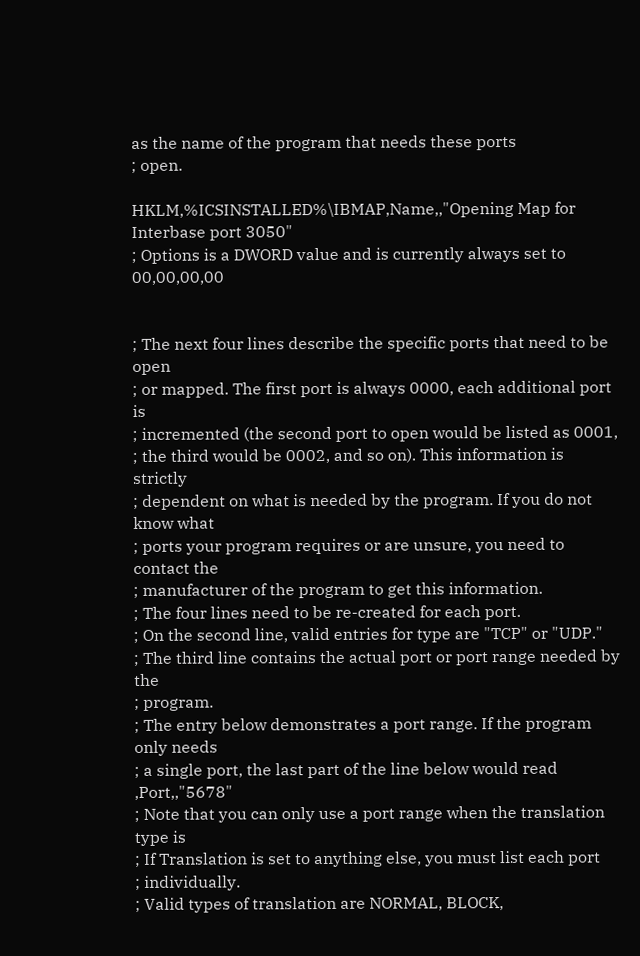as the name of the program that needs these ports
; open.

HKLM,%ICSINSTALLED%\IBMAP,Name,,"Opening Map for Interbase port 3050"
; Options is a DWORD value and is currently always set to 00,00,00,00


; The next four lines describe the specific ports that need to be open
; or mapped. The first port is always 0000, each additional port is
; incremented (the second port to open would be listed as 0001,
; the third would be 0002, and so on). This information is strictly
; dependent on what is needed by the program. If you do not know what
; ports your program requires or are unsure, you need to contact the
; manufacturer of the program to get this information.
; The four lines need to be re-created for each port.
; On the second line, valid entries for type are "TCP" or "UDP."
; The third line contains the actual port or port range needed by the
; program.
; The entry below demonstrates a port range. If the program only needs
; a single port, the last part of the line below would read ,Port,,"5678"
; Note that you can only use a port range when the translation type is
; If Translation is set to anything else, you must list each port
; individually.
; Valid types of translation are NORMAL, BLOCK,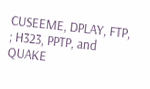CUSEEME, DPLAY, FTP,
; H323, PPTP, and QUAKE